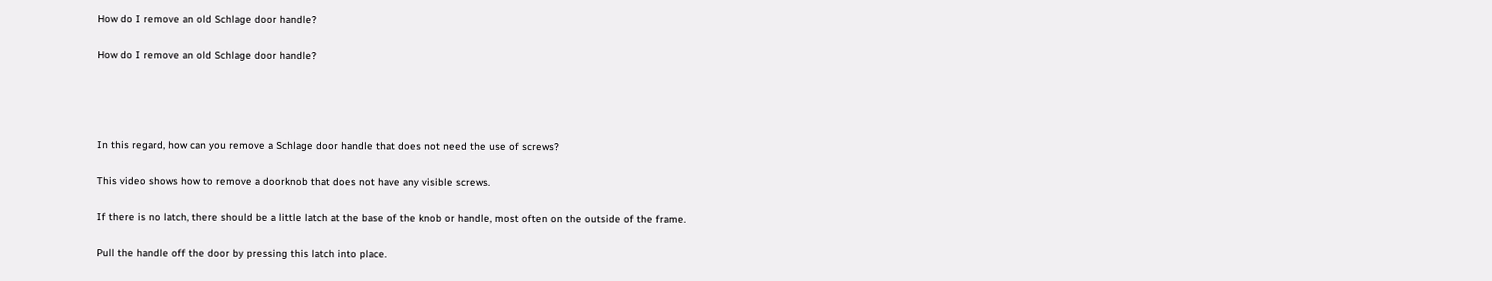How do I remove an old Schlage door handle?

How do I remove an old Schlage door handle?




In this regard, how can you remove a Schlage door handle that does not need the use of screws?

This video shows how to remove a doorknob that does not have any visible screws.

If there is no latch, there should be a little latch at the base of the knob or handle, most often on the outside of the frame.

Pull the handle off the door by pressing this latch into place.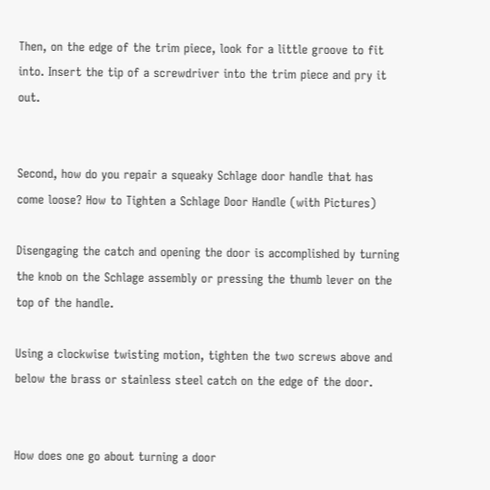Then, on the edge of the trim piece, look for a little groove to fit into. Insert the tip of a screwdriver into the trim piece and pry it out.


Second, how do you repair a squeaky Schlage door handle that has come loose? How to Tighten a Schlage Door Handle (with Pictures)

Disengaging the catch and opening the door is accomplished by turning the knob on the Schlage assembly or pressing the thumb lever on the top of the handle.

Using a clockwise twisting motion, tighten the two screws above and below the brass or stainless steel catch on the edge of the door.


How does one go about turning a door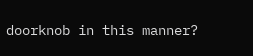doorknob in this manner?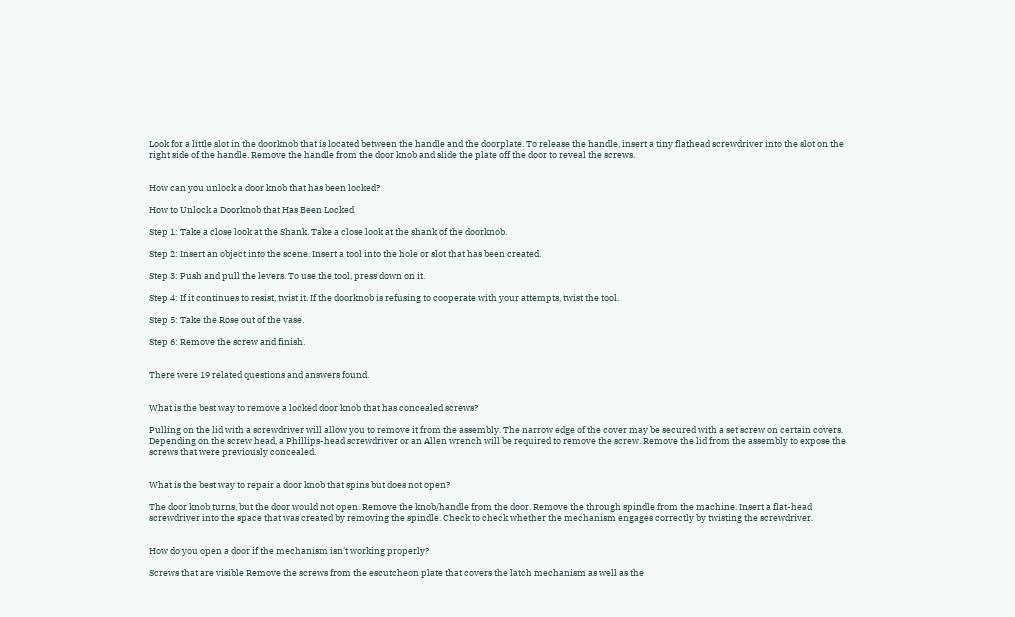Look for a little slot in the doorknob that is located between the handle and the doorplate. To release the handle, insert a tiny flathead screwdriver into the slot on the right side of the handle. Remove the handle from the door knob and slide the plate off the door to reveal the screws.


How can you unlock a door knob that has been locked?

How to Unlock a Doorknob that Has Been Locked

Step 1: Take a close look at the Shank. Take a close look at the shank of the doorknob.

Step 2: Insert an object into the scene. Insert a tool into the hole or slot that has been created.

Step 3: Push and pull the levers. To use the tool, press down on it.

Step 4: If it continues to resist, twist it. If the doorknob is refusing to cooperate with your attempts, twist the tool.

Step 5: Take the Rose out of the vase.

Step 6: Remove the screw and finish.


There were 19 related questions and answers found.


What is the best way to remove a locked door knob that has concealed screws?

Pulling on the lid with a screwdriver will allow you to remove it from the assembly. The narrow edge of the cover may be secured with a set screw on certain covers. Depending on the screw head, a Phillips-head screwdriver or an Allen wrench will be required to remove the screw. Remove the lid from the assembly to expose the screws that were previously concealed.


What is the best way to repair a door knob that spins but does not open?

The door knob turns, but the door would not open. Remove the knob/handle from the door. Remove the through spindle from the machine. Insert a flat-head screwdriver into the space that was created by removing the spindle. Check to check whether the mechanism engages correctly by twisting the screwdriver.


How do you open a door if the mechanism isn't working properly?

Screws that are visible Remove the screws from the escutcheon plate that covers the latch mechanism as well as the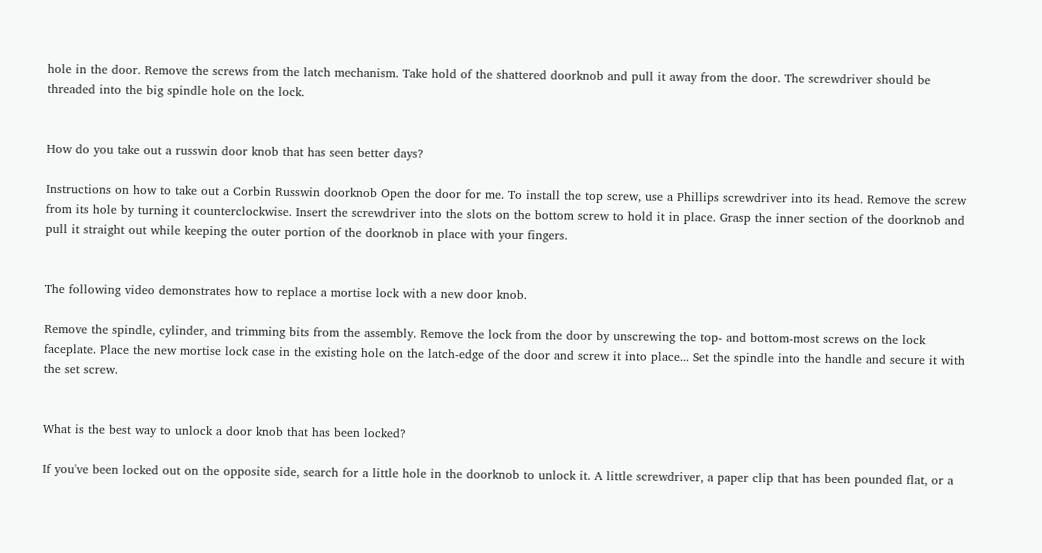hole in the door. Remove the screws from the latch mechanism. Take hold of the shattered doorknob and pull it away from the door. The screwdriver should be threaded into the big spindle hole on the lock.


How do you take out a russwin door knob that has seen better days?

Instructions on how to take out a Corbin Russwin doorknob Open the door for me. To install the top screw, use a Phillips screwdriver into its head. Remove the screw from its hole by turning it counterclockwise. Insert the screwdriver into the slots on the bottom screw to hold it in place. Grasp the inner section of the doorknob and pull it straight out while keeping the outer portion of the doorknob in place with your fingers.


The following video demonstrates how to replace a mortise lock with a new door knob.

Remove the spindle, cylinder, and trimming bits from the assembly. Remove the lock from the door by unscrewing the top- and bottom-most screws on the lock faceplate. Place the new mortise lock case in the existing hole on the latch-edge of the door and screw it into place... Set the spindle into the handle and secure it with the set screw.


What is the best way to unlock a door knob that has been locked?

If you've been locked out on the opposite side, search for a little hole in the doorknob to unlock it. A little screwdriver, a paper clip that has been pounded flat, or a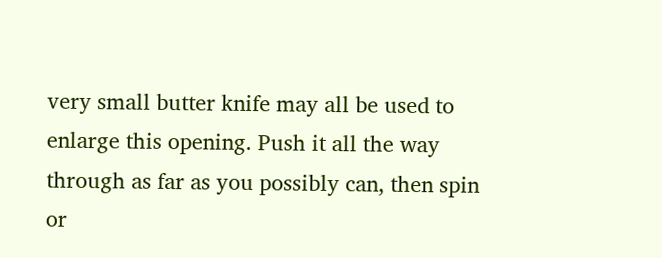very small butter knife may all be used to enlarge this opening. Push it all the way through as far as you possibly can, then spin or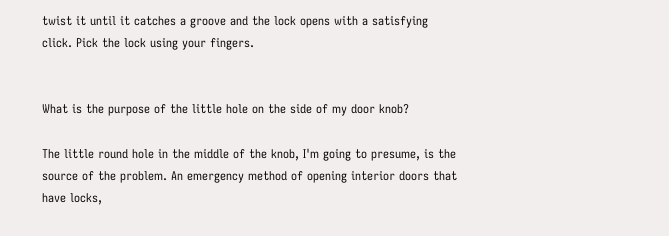twist it until it catches a groove and the lock opens with a satisfying click. Pick the lock using your fingers.


What is the purpose of the little hole on the side of my door knob?

The little round hole in the middle of the knob, I'm going to presume, is the source of the problem. An emergency method of opening interior doors that have locks,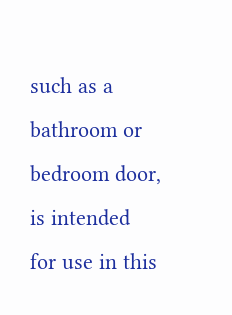such as a bathroom or bedroom door, is intended for use in this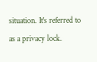situation. It's referred to as a privacy lock.